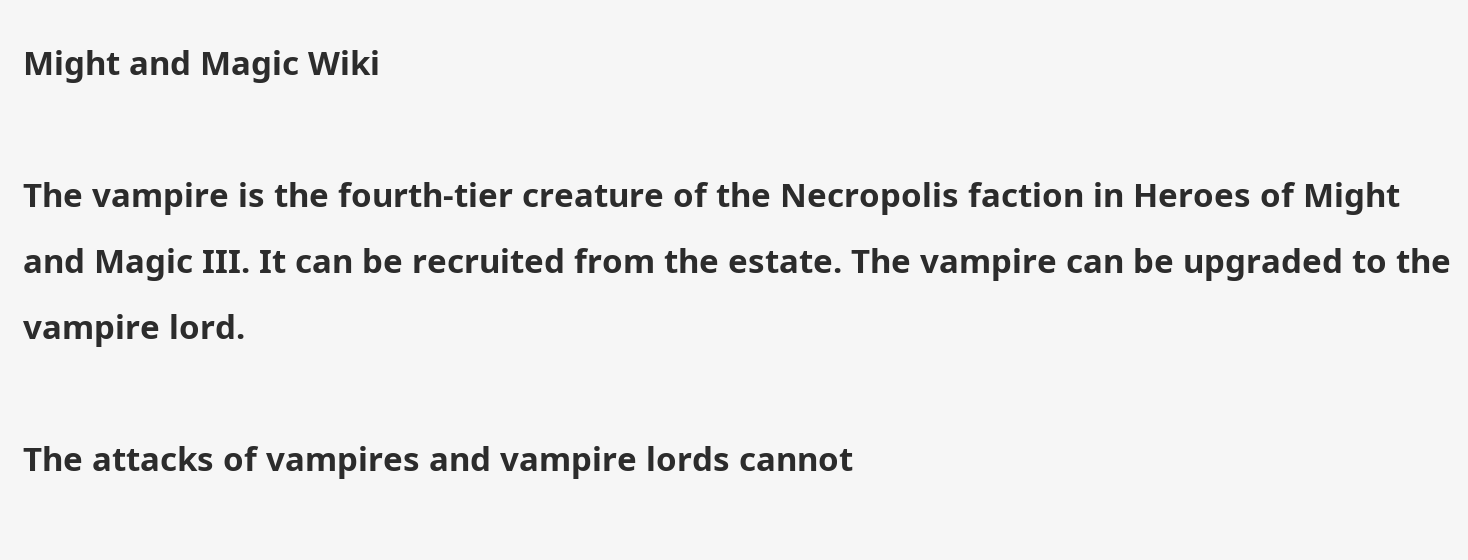Might and Magic Wiki

The vampire is the fourth-tier creature of the Necropolis faction in Heroes of Might and Magic III. It can be recruited from the estate. The vampire can be upgraded to the vampire lord.

The attacks of vampires and vampire lords cannot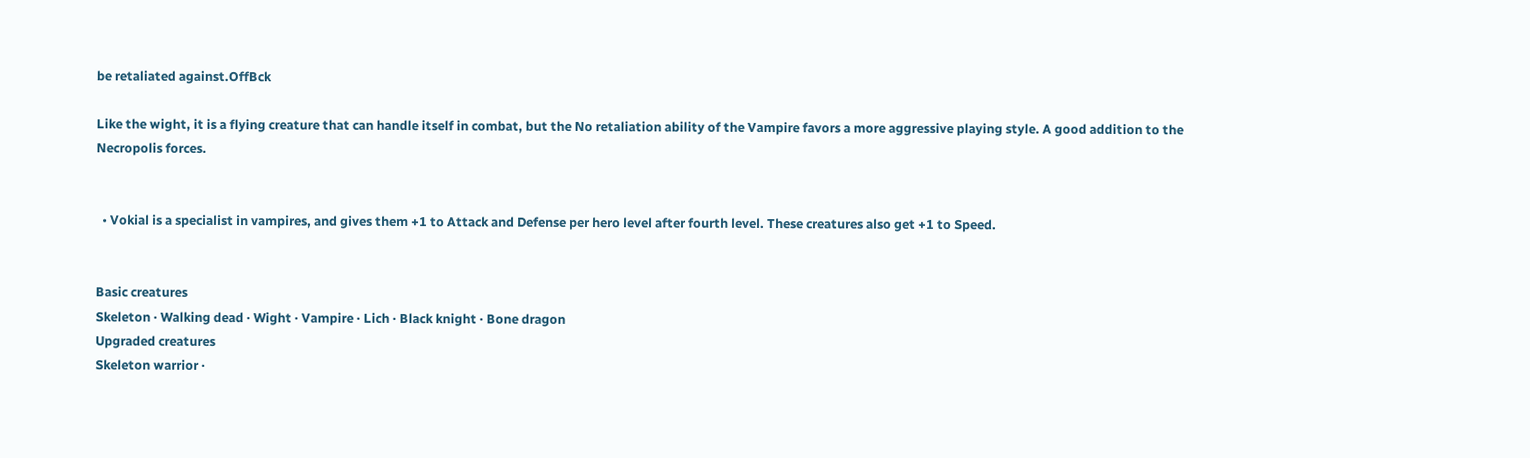be retaliated against.OffBck

Like the wight, it is a flying creature that can handle itself in combat, but the No retaliation ability of the Vampire favors a more aggressive playing style. A good addition to the Necropolis forces.


  • Vokial is a specialist in vampires, and gives them +1 to Attack and Defense per hero level after fourth level. These creatures also get +1 to Speed.


Basic creatures
Skeleton · Walking dead · Wight · Vampire · Lich · Black knight · Bone dragon
Upgraded creatures
Skeleton warrior ·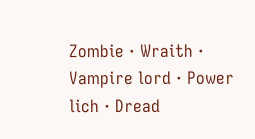Zombie · Wraith · Vampire lord · Power lich · Dread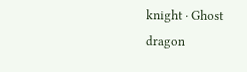knight · Ghost dragon